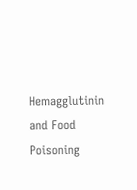Hemagglutinin and Food Poisoning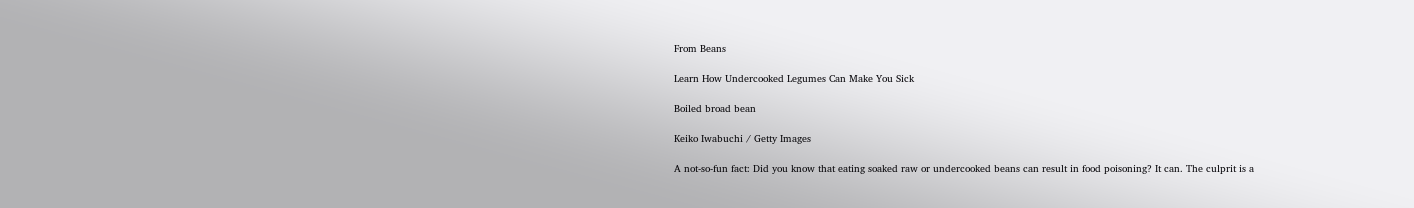From Beans

Learn How Undercooked Legumes Can Make You Sick

Boiled broad bean

Keiko Iwabuchi / Getty Images

A not-so-fun fact: Did you know that eating soaked raw or undercooked beans can result in food poisoning? It can. The culprit is a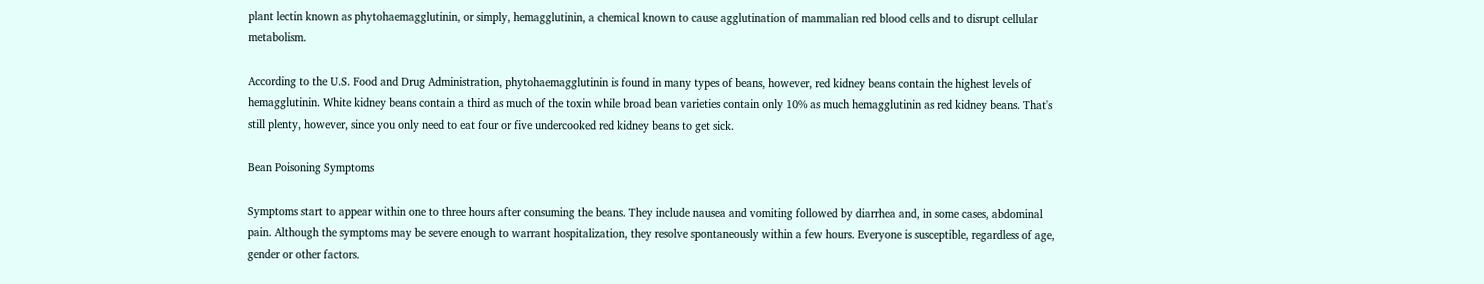plant lectin known as phytohaemagglutinin, or simply, hemagglutinin, a chemical known to cause agglutination of mammalian red blood cells and to disrupt cellular metabolism.

According to the U.S. Food and Drug Administration, phytohaemagglutinin is found in many types of beans, however, red kidney beans contain the highest levels of hemagglutinin. White kidney beans contain a third as much of the toxin while broad bean varieties contain only 10% as much hemagglutinin as red kidney beans. That's still plenty, however, since you only need to eat four or five undercooked red kidney beans to get sick.

Bean Poisoning Symptoms

Symptoms start to appear within one to three hours after consuming the beans. They include nausea and vomiting followed by diarrhea and, in some cases, abdominal pain. Although the symptoms may be severe enough to warrant hospitalization, they resolve spontaneously within a few hours. Everyone is susceptible, regardless of age, gender or other factors.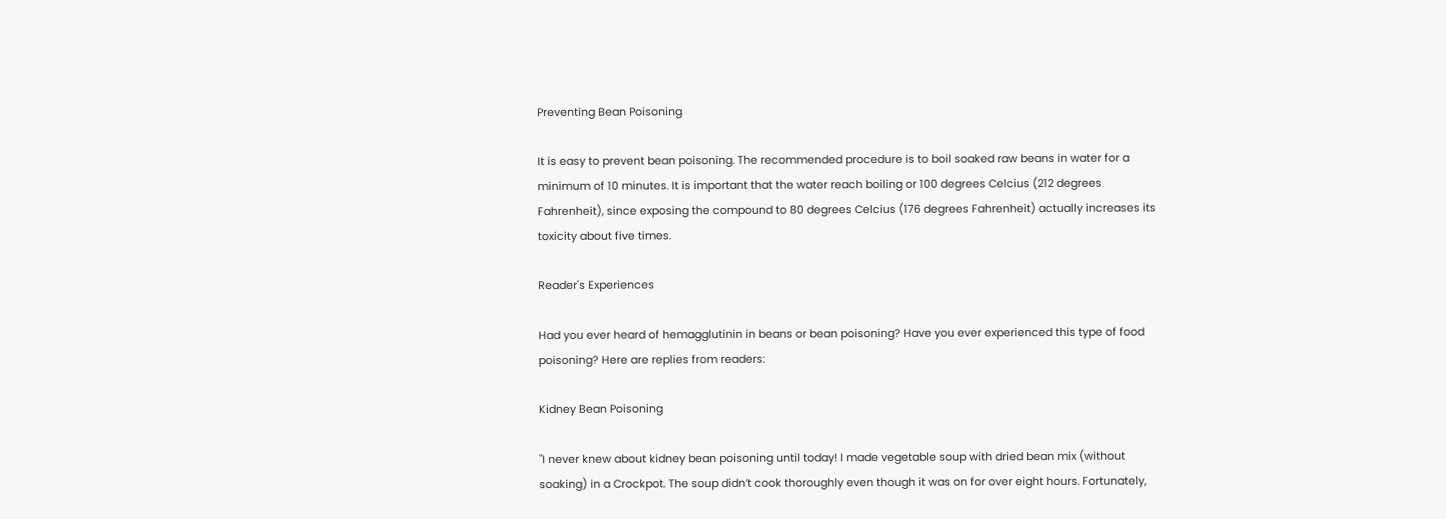Preventing Bean Poisoning

It is easy to prevent bean poisoning. The recommended procedure is to boil soaked raw beans in water for a minimum of 10 minutes. It is important that the water reach boiling or 100 degrees Celcius (212 degrees Fahrenheit), since exposing the compound to 80 degrees Celcius (176 degrees Fahrenheit) actually increases its toxicity about five times.

Reader's Experiences

Had you ever heard of hemagglutinin in beans or bean poisoning? Have you ever experienced this type of food poisoning? Here are replies from readers:

Kidney Bean Poisoning

"I never knew about kidney bean poisoning until today! I made vegetable soup with dried bean mix (without soaking) in a Crockpot. The soup didn’t cook thoroughly even though it was on for over eight hours. Fortunately,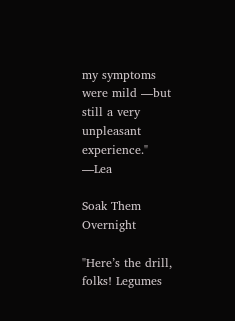my symptoms were mild —but still a very unpleasant experience." —Lea

Soak Them Overnight

"Here’s the drill, folks! Legumes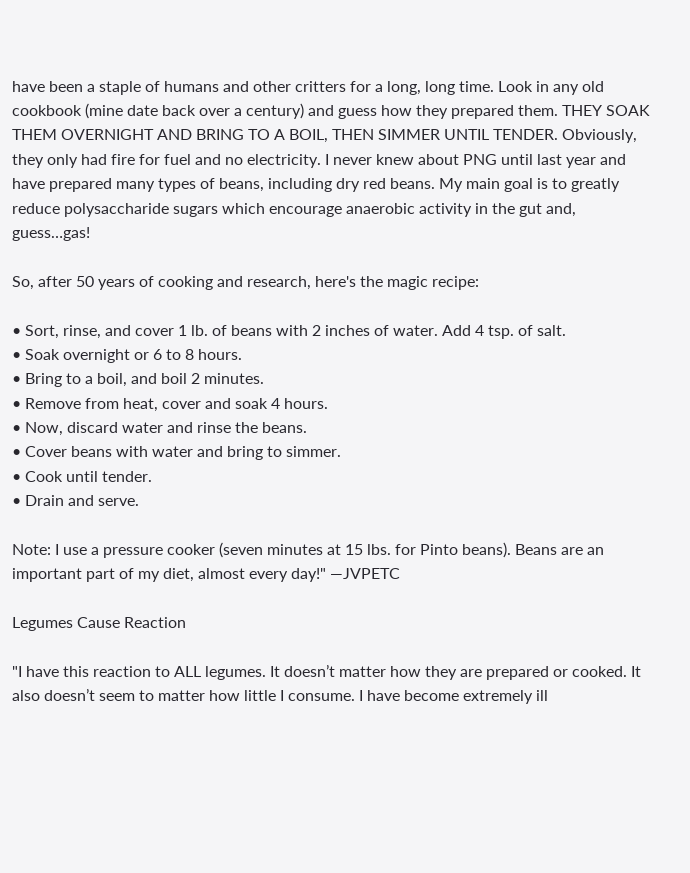have been a staple of humans and other critters for a long, long time. Look in any old cookbook (mine date back over a century) and guess how they prepared them. THEY SOAK THEM OVERNIGHT AND BRING TO A BOIL, THEN SIMMER UNTIL TENDER. Obviously, they only had fire for fuel and no electricity. I never knew about PNG until last year and have prepared many types of beans, including dry red beans. My main goal is to greatly reduce polysaccharide sugars which encourage anaerobic activity in the gut and, guess…gas!

So, after 50 years of cooking and research, here's the magic recipe:

• Sort, rinse, and cover 1 lb. of beans with 2 inches of water. Add 4 tsp. of salt.
• Soak overnight or 6 to 8 hours.
• Bring to a boil, and boil 2 minutes.
• Remove from heat, cover and soak 4 hours.
• Now, discard water and rinse the beans.
• Cover beans with water and bring to simmer.
• Cook until tender.
• Drain and serve.

Note: I use a pressure cooker (seven minutes at 15 lbs. for Pinto beans). Beans are an important part of my diet, almost every day!" —JVPETC

Legumes Cause Reaction

"I have this reaction to ALL legumes. It doesn’t matter how they are prepared or cooked. It also doesn’t seem to matter how little I consume. I have become extremely ill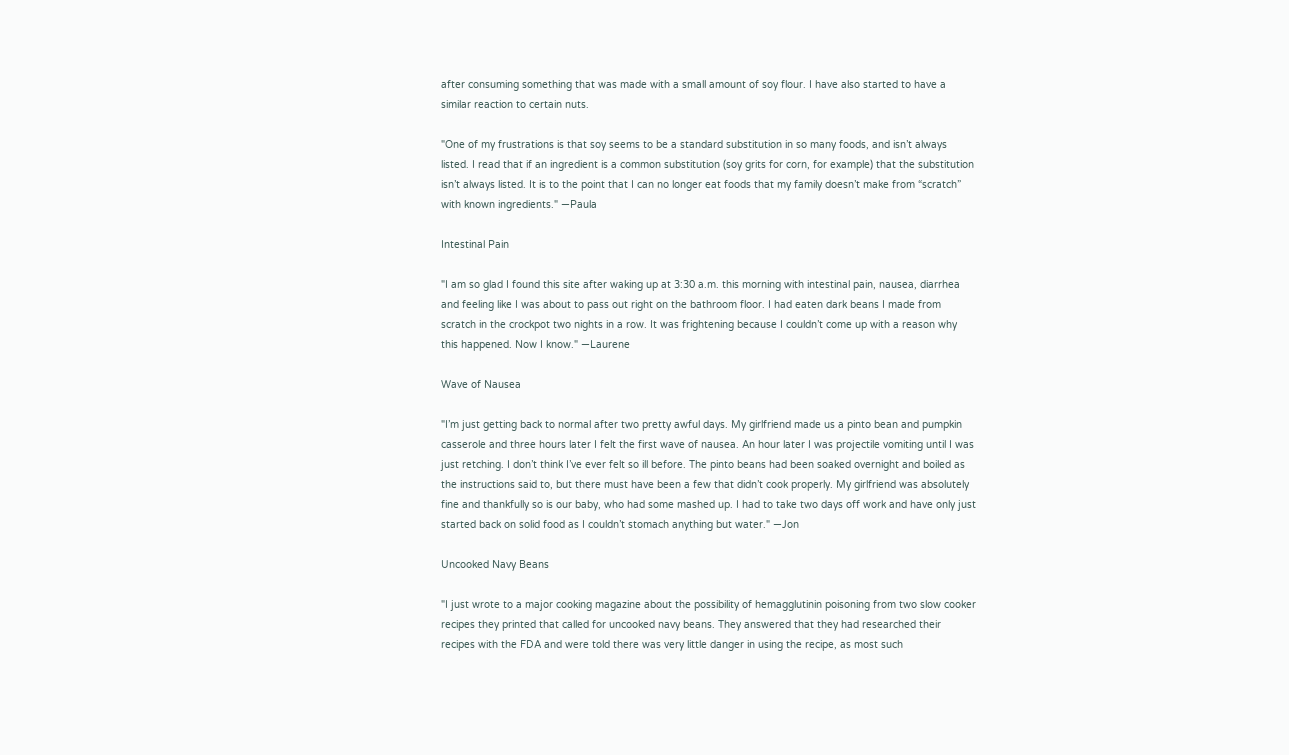after consuming something that was made with a small amount of soy flour. I have also started to have a similar reaction to certain nuts.

"One of my frustrations is that soy seems to be a standard substitution in so many foods, and isn’t always listed. I read that if an ingredient is a common substitution (soy grits for corn, for example) that the substitution isn’t always listed. It is to the point that I can no longer eat foods that my family doesn’t make from “scratch” with known ingredients." —Paula

Intestinal Pain

"I am so glad I found this site after waking up at 3:30 a.m. this morning with intestinal pain, nausea, diarrhea and feeling like I was about to pass out right on the bathroom floor. I had eaten dark beans I made from scratch in the crockpot two nights in a row. It was frightening because I couldn’t come up with a reason why this happened. Now I know." —Laurene

Wave of Nausea

"I’m just getting back to normal after two pretty awful days. My girlfriend made us a pinto bean and pumpkin casserole and three hours later I felt the first wave of nausea. An hour later I was projectile vomiting until I was just retching. I don’t think I’ve ever felt so ill before. The pinto beans had been soaked overnight and boiled as the instructions said to, but there must have been a few that didn’t cook properly. My girlfriend was absolutely fine and thankfully so is our baby, who had some mashed up. I had to take two days off work and have only just started back on solid food as I couldn’t stomach anything but water." —Jon

Uncooked Navy Beans

"I just wrote to a major cooking magazine about the possibility of hemagglutinin poisoning from two slow cooker recipes they printed that called for uncooked navy beans. They answered that they had researched their recipes with the FDA and were told there was very little danger in using the recipe, as most such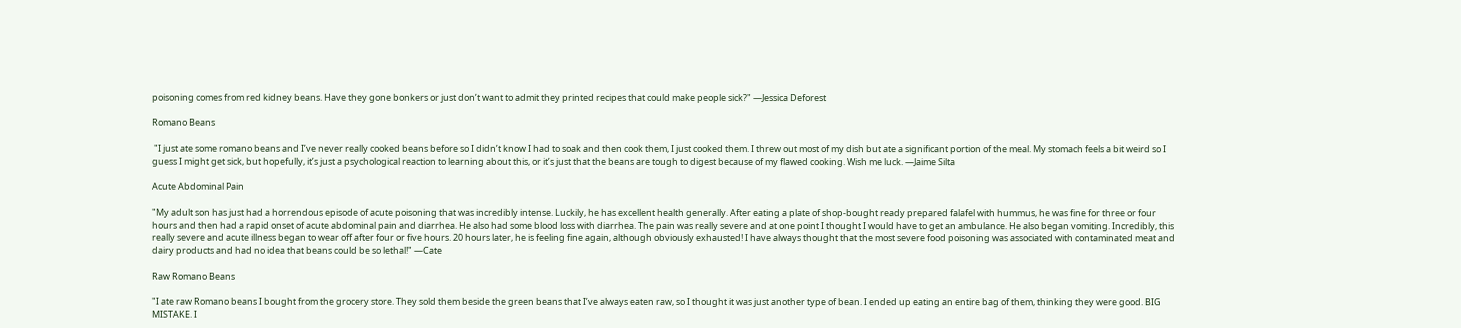poisoning comes from red kidney beans. Have they gone bonkers or just don’t want to admit they printed recipes that could make people sick?" —Jessica Deforest

Romano Beans

 "I just ate some romano beans and I’ve never really cooked beans before so I didn’t know I had to soak and then cook them, I just cooked them. I threw out most of my dish but ate a significant portion of the meal. My stomach feels a bit weird so I guess I might get sick, but hopefully, it’s just a psychological reaction to learning about this, or it’s just that the beans are tough to digest because of my flawed cooking. Wish me luck. —Jaime Silta

Acute Abdominal Pain

"My adult son has just had a horrendous episode of acute poisoning that was incredibly intense. Luckily, he has excellent health generally. After eating a plate of shop-bought ready prepared falafel with hummus, he was fine for three or four hours and then had a rapid onset of acute abdominal pain and diarrhea. He also had some blood loss with diarrhea. The pain was really severe and at one point I thought I would have to get an ambulance. He also began vomiting. Incredibly, this really severe and acute illness began to wear off after four or five hours. 20 hours later, he is feeling fine again, although obviously exhausted! I have always thought that the most severe food poisoning was associated with contaminated meat and dairy products and had no idea that beans could be so lethal!" —Cate

Raw Romano Beans

"I ate raw Romano beans I bought from the grocery store. They sold them beside the green beans that I’ve always eaten raw, so I thought it was just another type of bean. I ended up eating an entire bag of them, thinking they were good. BIG MISTAKE. I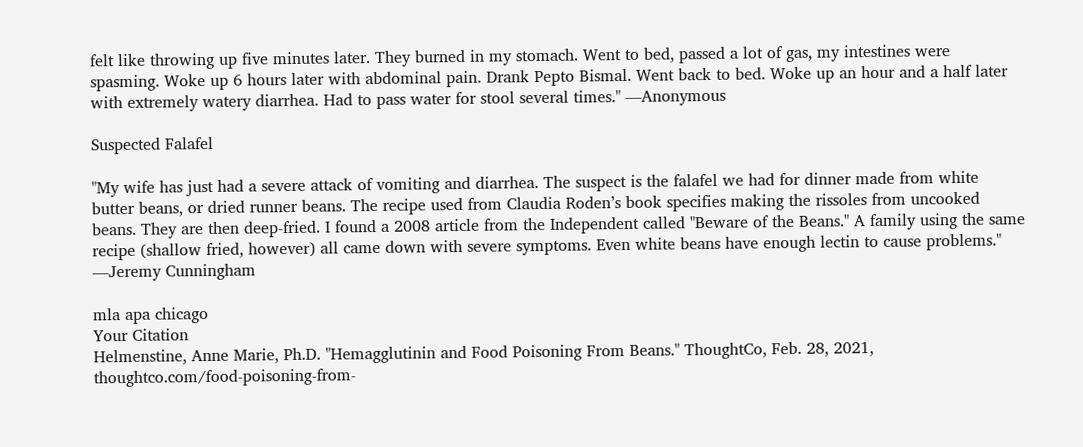felt like throwing up five minutes later. They burned in my stomach. Went to bed, passed a lot of gas, my intestines were spasming. Woke up 6 hours later with abdominal pain. Drank Pepto Bismal. Went back to bed. Woke up an hour and a half later with extremely watery diarrhea. Had to pass water for stool several times." —Anonymous

Suspected Falafel

"My wife has just had a severe attack of vomiting and diarrhea. The suspect is the falafel we had for dinner made from white butter beans, or dried runner beans. The recipe used from Claudia Roden’s book specifies making the rissoles from uncooked beans. They are then deep-fried. I found a 2008 article from the Independent called "Beware of the Beans." A family using the same recipe (shallow fried, however) all came down with severe symptoms. Even white beans have enough lectin to cause problems." —Jeremy Cunningham

mla apa chicago
Your Citation
Helmenstine, Anne Marie, Ph.D. "Hemagglutinin and Food Poisoning From Beans." ThoughtCo, Feb. 28, 2021, thoughtco.com/food-poisoning-from-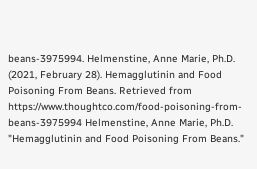beans-3975994. Helmenstine, Anne Marie, Ph.D. (2021, February 28). Hemagglutinin and Food Poisoning From Beans. Retrieved from https://www.thoughtco.com/food-poisoning-from-beans-3975994 Helmenstine, Anne Marie, Ph.D. "Hemagglutinin and Food Poisoning From Beans."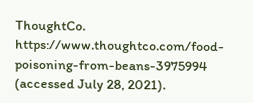ThoughtCo. https://www.thoughtco.com/food-poisoning-from-beans-3975994 (accessed July 28, 2021).